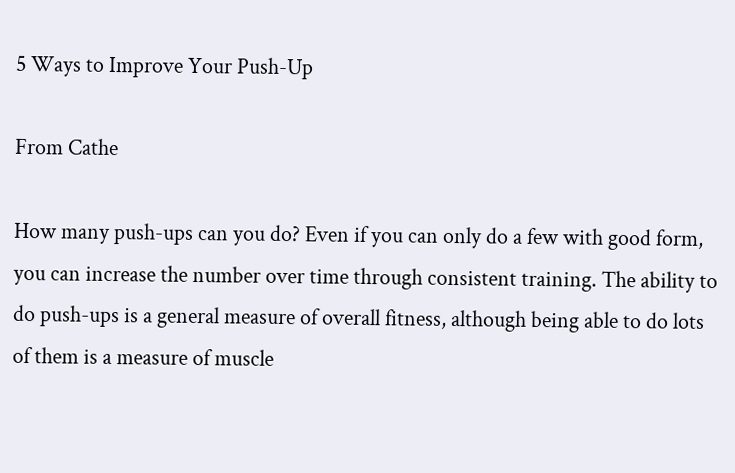5 Ways to Improve Your Push-Up

From Cathe

How many push-ups can you do? Even if you can only do a few with good form, you can increase the number over time through consistent training. The ability to do push-ups is a general measure of overall fitness, although being able to do lots of them is a measure of muscle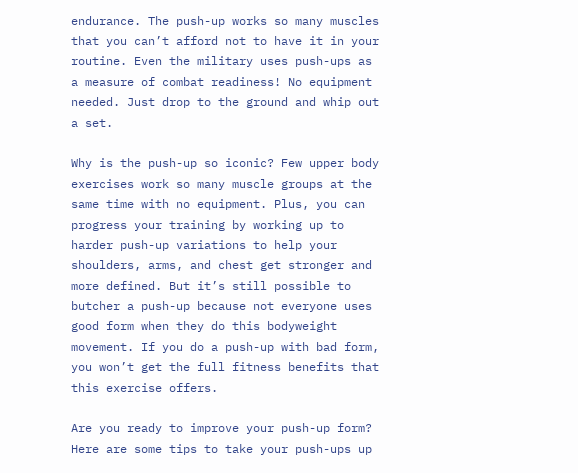endurance. The push-up works so many muscles that you can’t afford not to have it in your routine. Even the military uses push-ups as a measure of combat readiness! No equipment needed. Just drop to the ground and whip out a set.

Why is the push-up so iconic? Few upper body exercises work so many muscle groups at the same time with no equipment. Plus, you can progress your training by working up to harder push-up variations to help your shoulders, arms, and chest get stronger and more defined. But it’s still possible to butcher a push-up because not everyone uses good form when they do this bodyweight movement. If you do a push-up with bad form, you won’t get the full fitness benefits that this exercise offers.

Are you ready to improve your push-up form? Here are some tips to take your push-ups up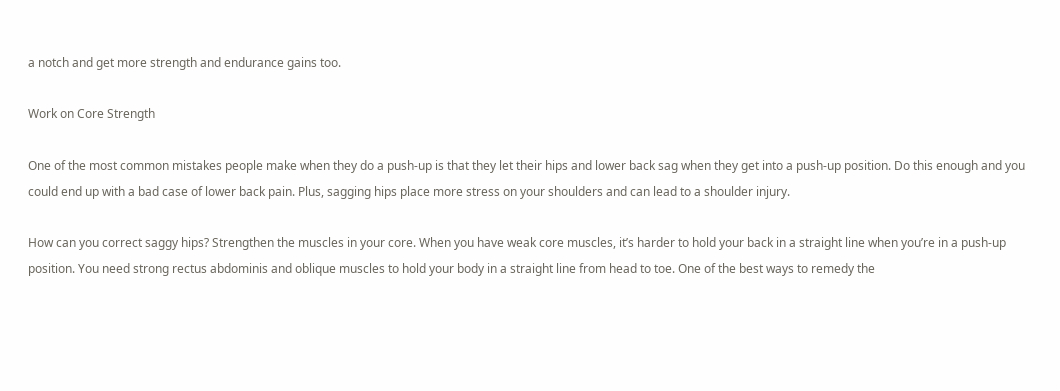a notch and get more strength and endurance gains too.

Work on Core Strength

One of the most common mistakes people make when they do a push-up is that they let their hips and lower back sag when they get into a push-up position. Do this enough and you could end up with a bad case of lower back pain. Plus, sagging hips place more stress on your shoulders and can lead to a shoulder injury.

How can you correct saggy hips? Strengthen the muscles in your core. When you have weak core muscles, it’s harder to hold your back in a straight line when you’re in a push-up position. You need strong rectus abdominis and oblique muscles to hold your body in a straight line from head to toe. One of the best ways to remedy the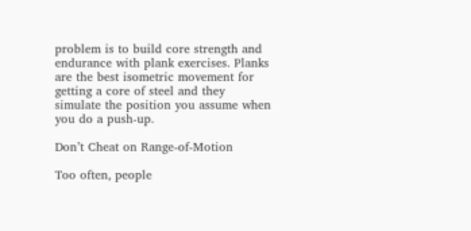problem is to build core strength and endurance with plank exercises. Planks are the best isometric movement for getting a core of steel and they simulate the position you assume when you do a push-up.

Don’t Cheat on Range-of-Motion

Too often, people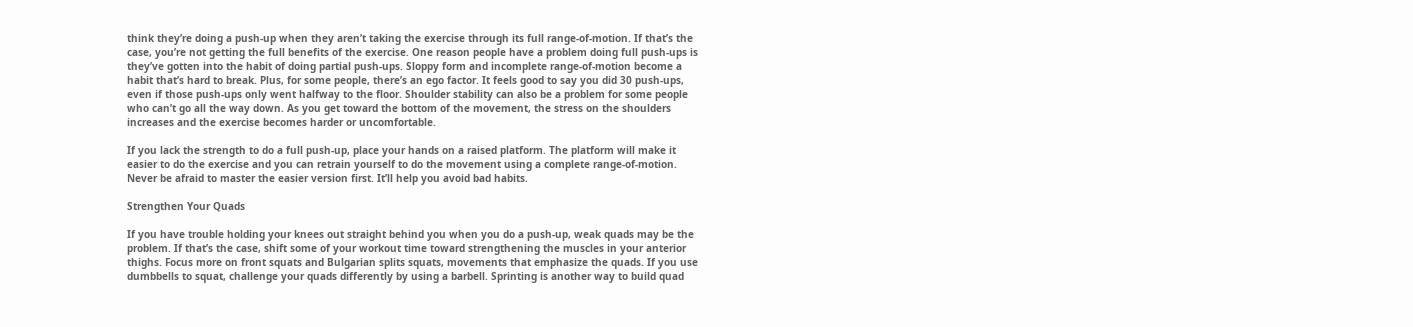think they’re doing a push-up when they aren’t taking the exercise through its full range-of-motion. If that’s the case, you’re not getting the full benefits of the exercise. One reason people have a problem doing full push-ups is they’ve gotten into the habit of doing partial push-ups. Sloppy form and incomplete range-of-motion become a habit that’s hard to break. Plus, for some people, there’s an ego factor. It feels good to say you did 30 push-ups, even if those push-ups only went halfway to the floor. Shoulder stability can also be a problem for some people who can’t go all the way down. As you get toward the bottom of the movement, the stress on the shoulders increases and the exercise becomes harder or uncomfortable.

If you lack the strength to do a full push-up, place your hands on a raised platform. The platform will make it easier to do the exercise and you can retrain yourself to do the movement using a complete range-of-motion. Never be afraid to master the easier version first. It’ll help you avoid bad habits.

Strengthen Your Quads

If you have trouble holding your knees out straight behind you when you do a push-up, weak quads may be the problem. If that’s the case, shift some of your workout time toward strengthening the muscles in your anterior thighs. Focus more on front squats and Bulgarian splits squats, movements that emphasize the quads. If you use dumbbells to squat, challenge your quads differently by using a barbell. Sprinting is another way to build quad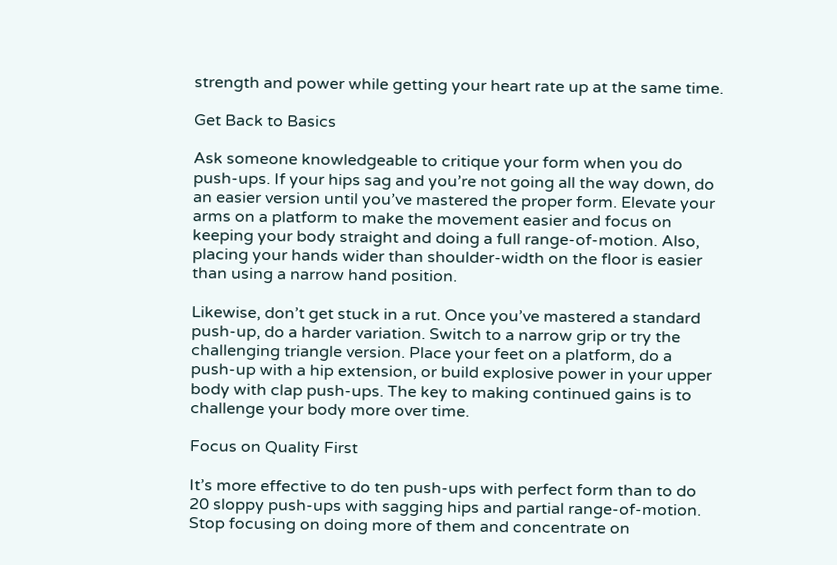strength and power while getting your heart rate up at the same time.

Get Back to Basics

Ask someone knowledgeable to critique your form when you do push-ups. If your hips sag and you’re not going all the way down, do an easier version until you’ve mastered the proper form. Elevate your arms on a platform to make the movement easier and focus on keeping your body straight and doing a full range-of-motion. Also, placing your hands wider than shoulder-width on the floor is easier than using a narrow hand position.

Likewise, don’t get stuck in a rut. Once you’ve mastered a standard push-up, do a harder variation. Switch to a narrow grip or try the challenging triangle version. Place your feet on a platform, do a push-up with a hip extension, or build explosive power in your upper body with clap push-ups. The key to making continued gains is to challenge your body more over time.

Focus on Quality First

It’s more effective to do ten push-ups with perfect form than to do 20 sloppy push-ups with sagging hips and partial range-of-motion. Stop focusing on doing more of them and concentrate on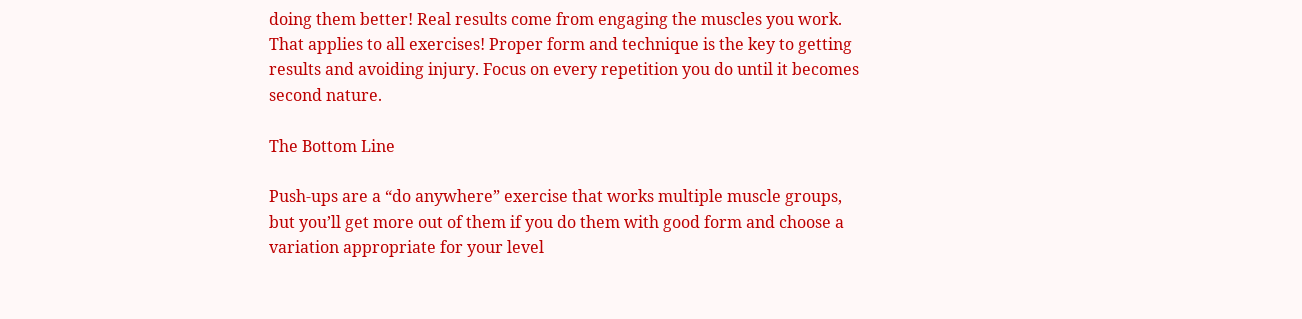doing them better! Real results come from engaging the muscles you work. That applies to all exercises! Proper form and technique is the key to getting results and avoiding injury. Focus on every repetition you do until it becomes second nature.

The Bottom Line

Push-ups are a “do anywhere” exercise that works multiple muscle groups, but you’ll get more out of them if you do them with good form and choose a variation appropriate for your level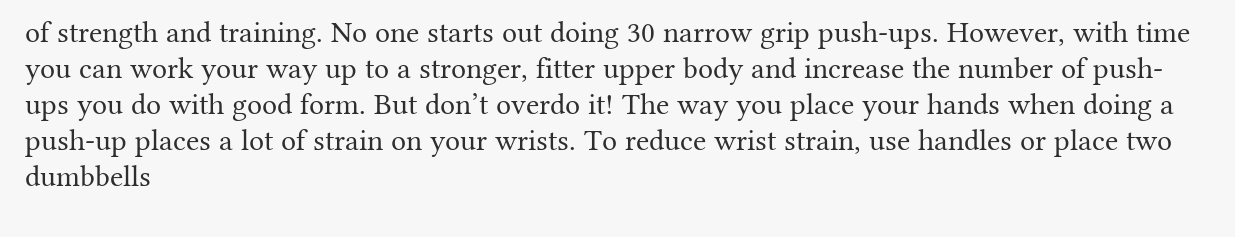of strength and training. No one starts out doing 30 narrow grip push-ups. However, with time you can work your way up to a stronger, fitter upper body and increase the number of push-ups you do with good form. But don’t overdo it! The way you place your hands when doing a push-up places a lot of strain on your wrists. To reduce wrist strain, use handles or place two dumbbells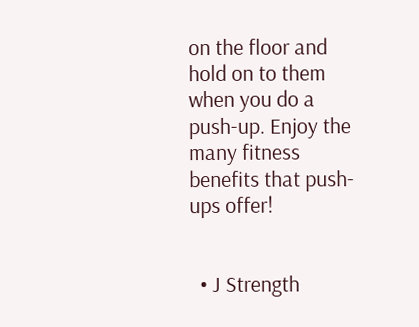on the floor and hold on to them when you do a push-up. Enjoy the many fitness benefits that push-ups offer!


  • J Strength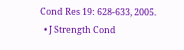Cond Res 19: 628-633, 2005.
  • J Strength Cond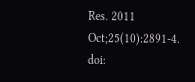Res. 2011 Oct;25(10):2891-4. doi: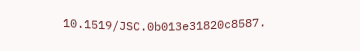10.1519/JSC.0b013e31820c8587.